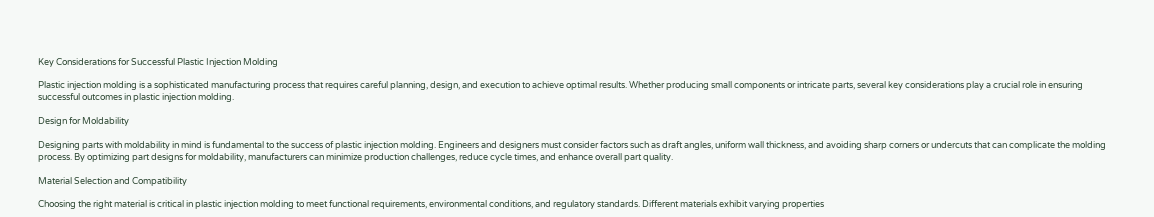Key Considerations for Successful Plastic Injection Molding

Plastic injection molding is a sophisticated manufacturing process that requires careful planning, design, and execution to achieve optimal results. Whether producing small components or intricate parts, several key considerations play a crucial role in ensuring successful outcomes in plastic injection molding.

Design for Moldability

Designing parts with moldability in mind is fundamental to the success of plastic injection molding. Engineers and designers must consider factors such as draft angles, uniform wall thickness, and avoiding sharp corners or undercuts that can complicate the molding process. By optimizing part designs for moldability, manufacturers can minimize production challenges, reduce cycle times, and enhance overall part quality.

Material Selection and Compatibility

Choosing the right material is critical in plastic injection molding to meet functional requirements, environmental conditions, and regulatory standards. Different materials exhibit varying properties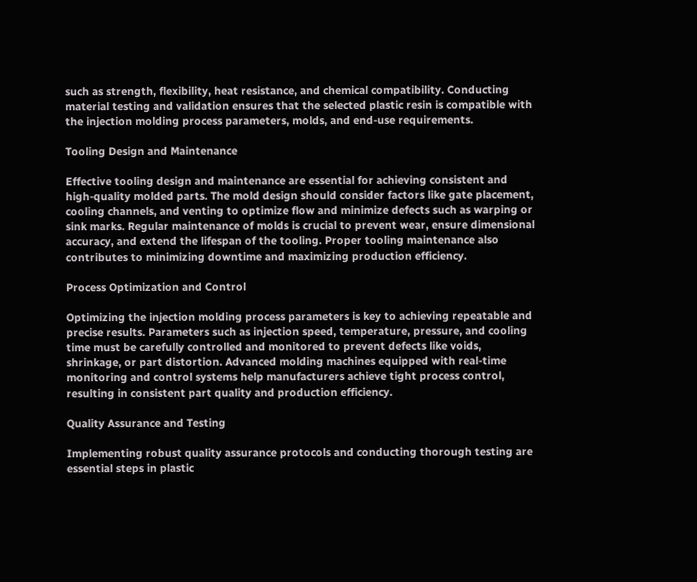such as strength, flexibility, heat resistance, and chemical compatibility. Conducting material testing and validation ensures that the selected plastic resin is compatible with the injection molding process parameters, molds, and end-use requirements.

Tooling Design and Maintenance

Effective tooling design and maintenance are essential for achieving consistent and high-quality molded parts. The mold design should consider factors like gate placement, cooling channels, and venting to optimize flow and minimize defects such as warping or sink marks. Regular maintenance of molds is crucial to prevent wear, ensure dimensional accuracy, and extend the lifespan of the tooling. Proper tooling maintenance also contributes to minimizing downtime and maximizing production efficiency.

Process Optimization and Control

Optimizing the injection molding process parameters is key to achieving repeatable and precise results. Parameters such as injection speed, temperature, pressure, and cooling time must be carefully controlled and monitored to prevent defects like voids, shrinkage, or part distortion. Advanced molding machines equipped with real-time monitoring and control systems help manufacturers achieve tight process control, resulting in consistent part quality and production efficiency.

Quality Assurance and Testing

Implementing robust quality assurance protocols and conducting thorough testing are essential steps in plastic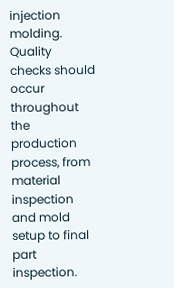injection molding. Quality checks should occur throughout the production process, from material inspection and mold setup to final part inspection.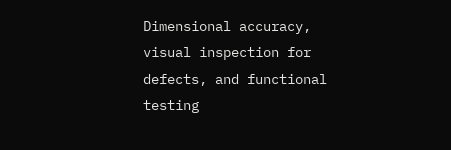Dimensional accuracy, visual inspection for defects, and functional testing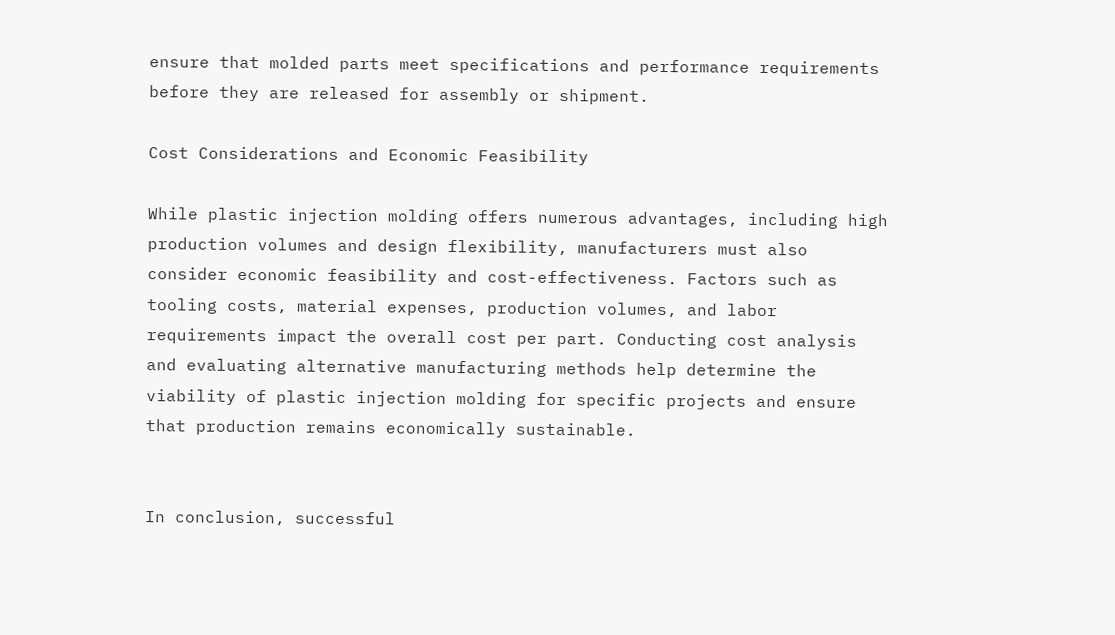ensure that molded parts meet specifications and performance requirements before they are released for assembly or shipment.

Cost Considerations and Economic Feasibility

While plastic injection molding offers numerous advantages, including high production volumes and design flexibility, manufacturers must also consider economic feasibility and cost-effectiveness. Factors such as tooling costs, material expenses, production volumes, and labor requirements impact the overall cost per part. Conducting cost analysis and evaluating alternative manufacturing methods help determine the viability of plastic injection molding for specific projects and ensure that production remains economically sustainable.


In conclusion, successful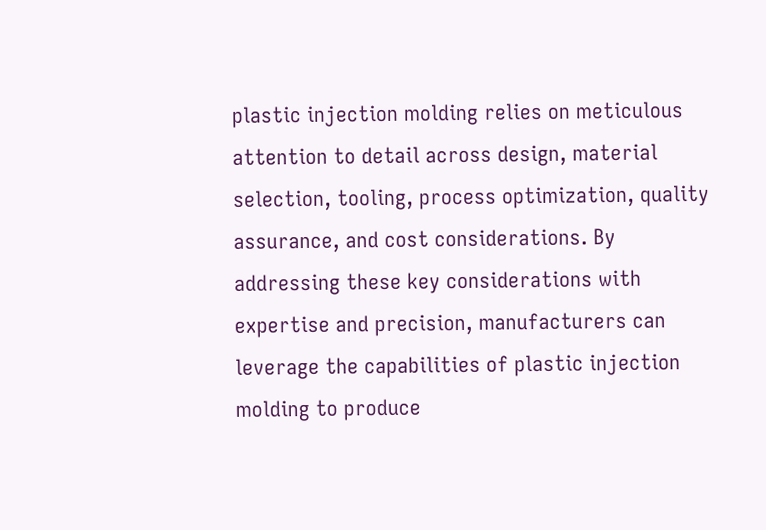plastic injection molding relies on meticulous attention to detail across design, material selection, tooling, process optimization, quality assurance, and cost considerations. By addressing these key considerations with expertise and precision, manufacturers can leverage the capabilities of plastic injection molding to produce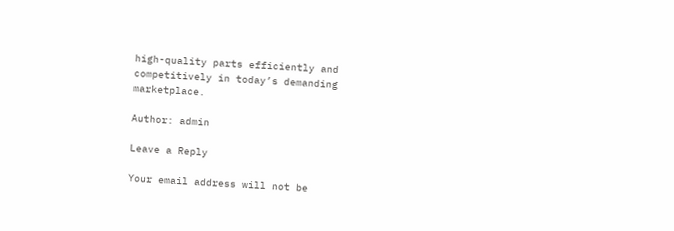high-quality parts efficiently and competitively in today’s demanding marketplace.

Author: admin

Leave a Reply

Your email address will not be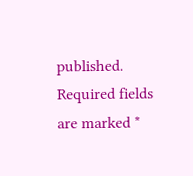published. Required fields are marked *